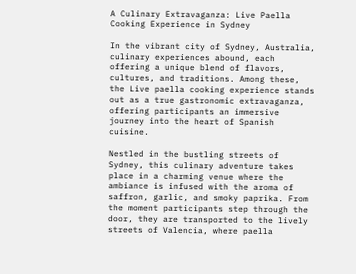A Culinary Extravaganza: Live Paella Cooking Experience in Sydney

In the vibrant city of Sydney, Australia, culinary experiences abound, each offering a unique blend of flavors, cultures, and traditions. Among these, the Live paella cooking experience stands out as a true gastronomic extravaganza, offering participants an immersive journey into the heart of Spanish cuisine.

Nestled in the bustling streets of Sydney, this culinary adventure takes place in a charming venue where the ambiance is infused with the aroma of saffron, garlic, and smoky paprika. From the moment participants step through the door, they are transported to the lively streets of Valencia, where paella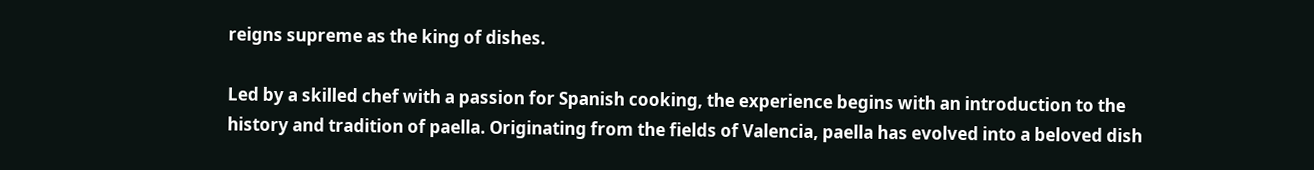reigns supreme as the king of dishes.

Led by a skilled chef with a passion for Spanish cooking, the experience begins with an introduction to the history and tradition of paella. Originating from the fields of Valencia, paella has evolved into a beloved dish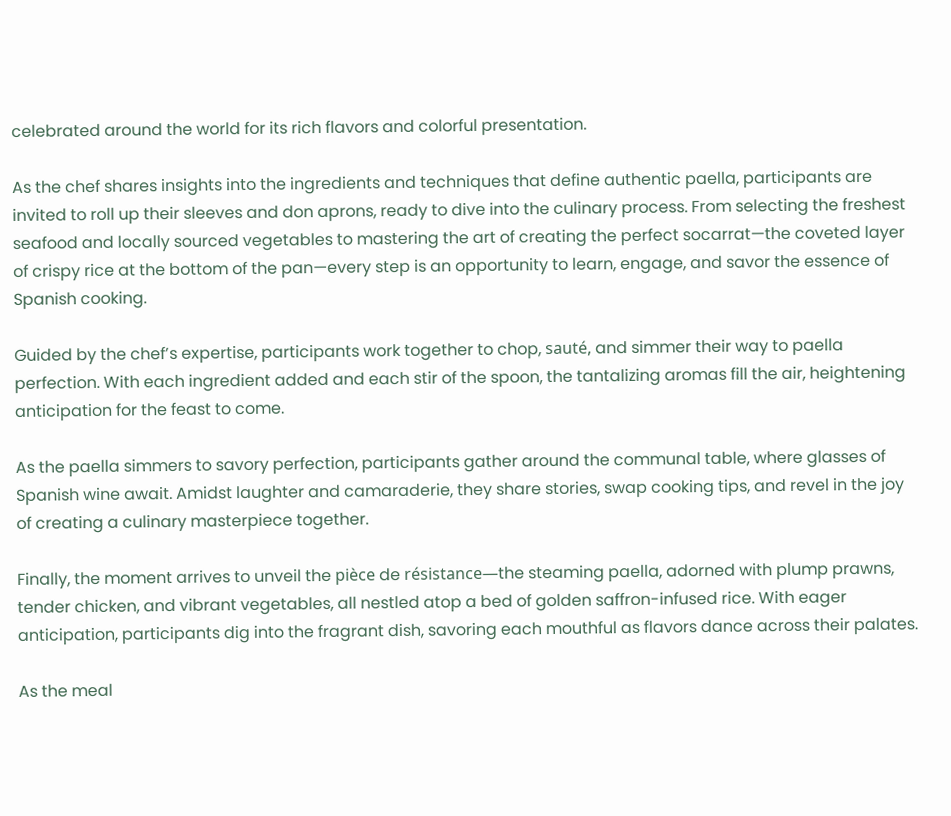celebrated around the world for its rich flavors and colorful presentation.

As the chef shares insights into the ingredients and techniques that define authentic paella, participants are invited to roll up their sleeves and don aprons, ready to dive into the culinary process. From selecting the freshest seafood and locally sourced vegetables to mastering the art of creating the perfect socarrat—the coveted layer of crispy rice at the bottom of the pan—every step is an opportunity to learn, engage, and savor the essence of Spanish cooking.

Guided by the chef’s expertise, participants work together to chop, sauté, and simmer their way to paella perfection. With each ingredient added and each stir of the spoon, the tantalizing aromas fill the air, heightening anticipation for the feast to come.

As the paella simmers to savory perfection, participants gather around the communal table, where glasses of Spanish wine await. Amidst laughter and camaraderie, they share stories, swap cooking tips, and revel in the joy of creating a culinary masterpiece together.

Finally, the moment arrives to unveil the pièce de résistance—the steaming paella, adorned with plump prawns, tender chicken, and vibrant vegetables, all nestled atop a bed of golden saffron-infused rice. With eager anticipation, participants dig into the fragrant dish, savoring each mouthful as flavors dance across their palates.

As the meal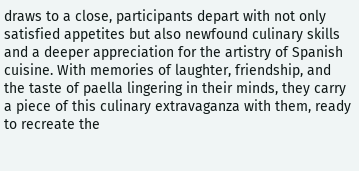draws to a close, participants depart with not only satisfied appetites but also newfound culinary skills and a deeper appreciation for the artistry of Spanish cuisine. With memories of laughter, friendship, and the taste of paella lingering in their minds, they carry a piece of this culinary extravaganza with them, ready to recreate the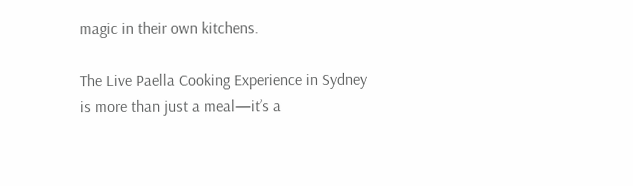magic in their own kitchens.

The Live Paella Cooking Experience in Sydney is more than just a meal—it’s a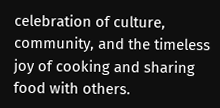celebration of culture, community, and the timeless joy of cooking and sharing food with others.